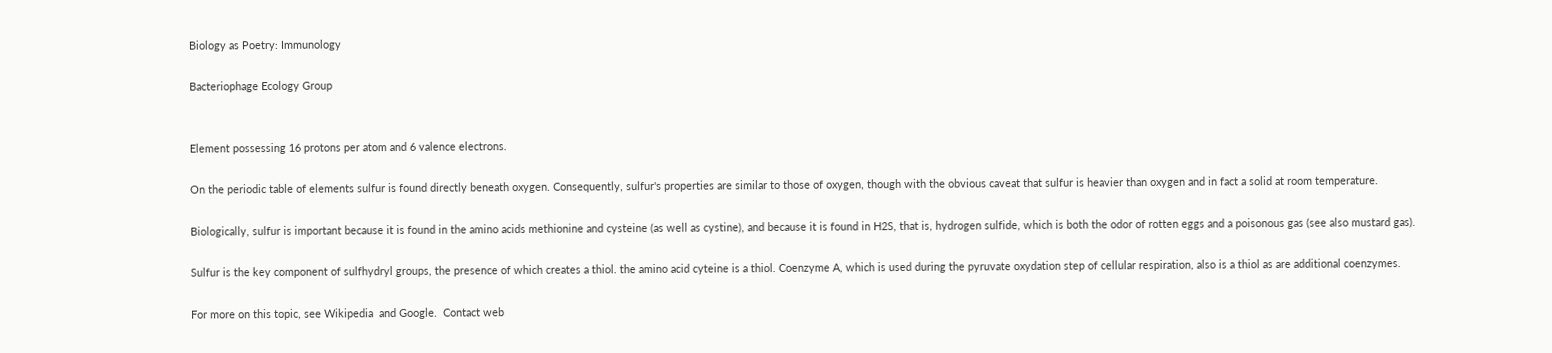Biology as Poetry: Immunology

Bacteriophage Ecology Group


Element possessing 16 protons per atom and 6 valence electrons.

On the periodic table of elements sulfur is found directly beneath oxygen. Consequently, sulfur's properties are similar to those of oxygen, though with the obvious caveat that sulfur is heavier than oxygen and in fact a solid at room temperature.

Biologically, sulfur is important because it is found in the amino acids methionine and cysteine (as well as cystine), and because it is found in H2S, that is, hydrogen sulfide, which is both the odor of rotten eggs and a poisonous gas (see also mustard gas).

Sulfur is the key component of sulfhydryl groups, the presence of which creates a thiol. the amino acid cyteine is a thiol. Coenzyme A, which is used during the pyruvate oxydation step of cellular respiration, also is a thiol as are additional coenzymes.

For more on this topic, see Wikipedia  and Google.  Contact web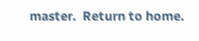master.  Return to home.